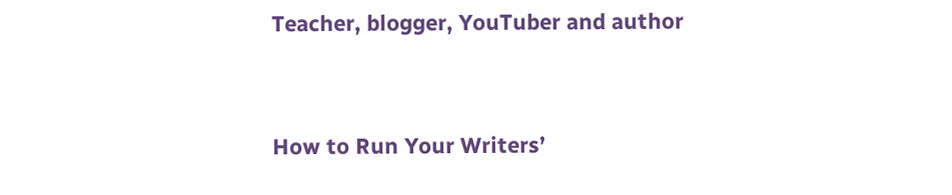Teacher, blogger, YouTuber and author



How to Run Your Writers’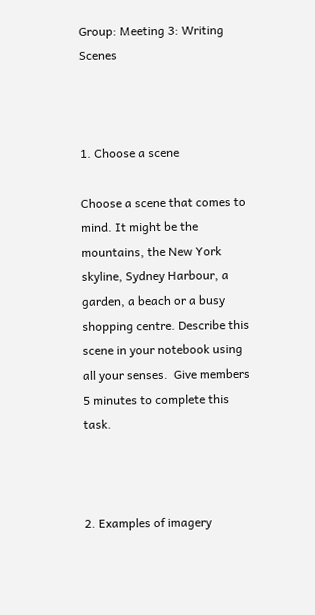Group: Meeting 3: Writing Scenes



1. Choose a scene

Choose a scene that comes to mind. It might be the mountains, the New York skyline, Sydney Harbour, a garden, a beach or a busy shopping centre. Describe this scene in your notebook using all your senses.  Give members 5 minutes to complete this task.



2. Examples of imagery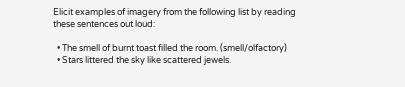Elicit examples of imagery from the following list by reading these sentences out loud:

  • The smell of burnt toast filled the room. (smell/olfactory)
  • Stars littered the sky like scattered jewels.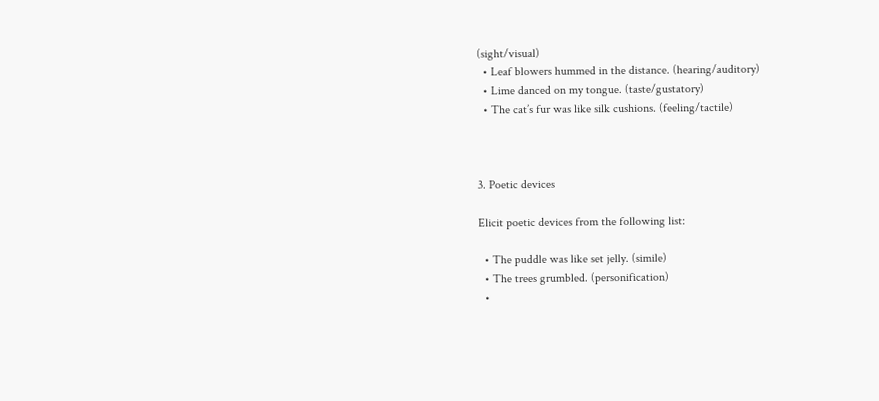(sight/visual)
  • Leaf blowers hummed in the distance. (hearing/auditory)
  • Lime danced on my tongue. (taste/gustatory)
  • The cat’s fur was like silk cushions. (feeling/tactile)



3. Poetic devices

Elicit poetic devices from the following list:

  • The puddle was like set jelly. (simile)
  • The trees grumbled. (personification)
  •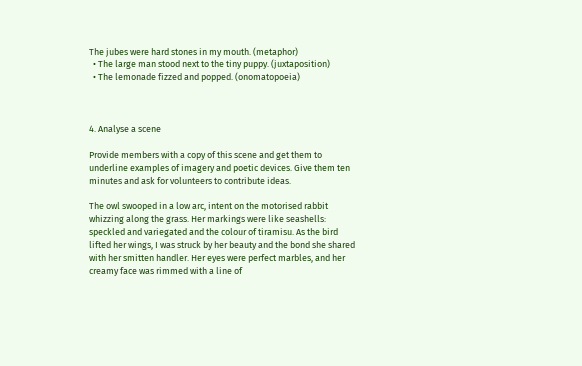The jubes were hard stones in my mouth. (metaphor)
  • The large man stood next to the tiny puppy. (juxtaposition)
  • The lemonade fizzed and popped. (onomatopoeia)



4. Analyse a scene

Provide members with a copy of this scene and get them to underline examples of imagery and poetic devices. Give them ten minutes and ask for volunteers to contribute ideas.

The owl swooped in a low arc, intent on the motorised rabbit whizzing along the grass. Her markings were like seashells: speckled and variegated and the colour of tiramisu. As the bird lifted her wings, I was struck by her beauty and the bond she shared with her smitten handler. Her eyes were perfect marbles, and her creamy face was rimmed with a line of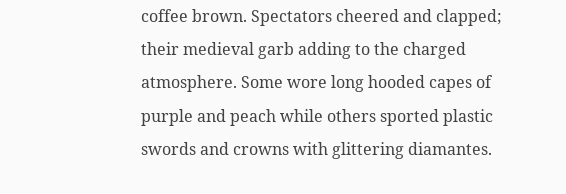coffee brown. Spectators cheered and clapped; their medieval garb adding to the charged atmosphere. Some wore long hooded capes of purple and peach while others sported plastic swords and crowns with glittering diamantes.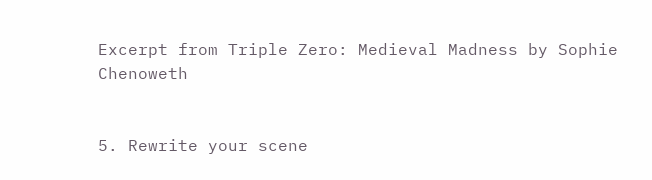Excerpt from Triple Zero: Medieval Madness by Sophie Chenoweth


5. Rewrite your scene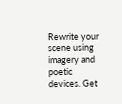Rewrite your scene using imagery and poetic devices. Get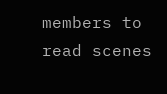members to read scenes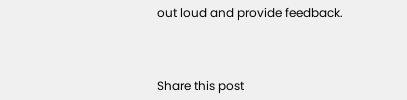out loud and provide feedback.



Share this post